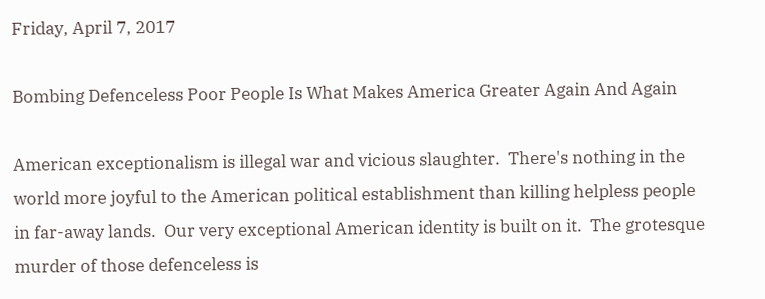Friday, April 7, 2017

Bombing Defenceless Poor People Is What Makes America Greater Again And Again

American exceptionalism is illegal war and vicious slaughter.  There's nothing in the world more joyful to the American political establishment than killing helpless people in far-away lands.  Our very exceptional American identity is built on it.  The grotesque murder of those defenceless is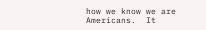how we know we are Americans.  It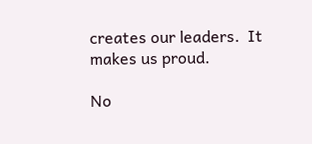creates our leaders.  It makes us proud.

No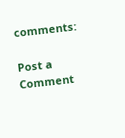comments:

Post a Comment